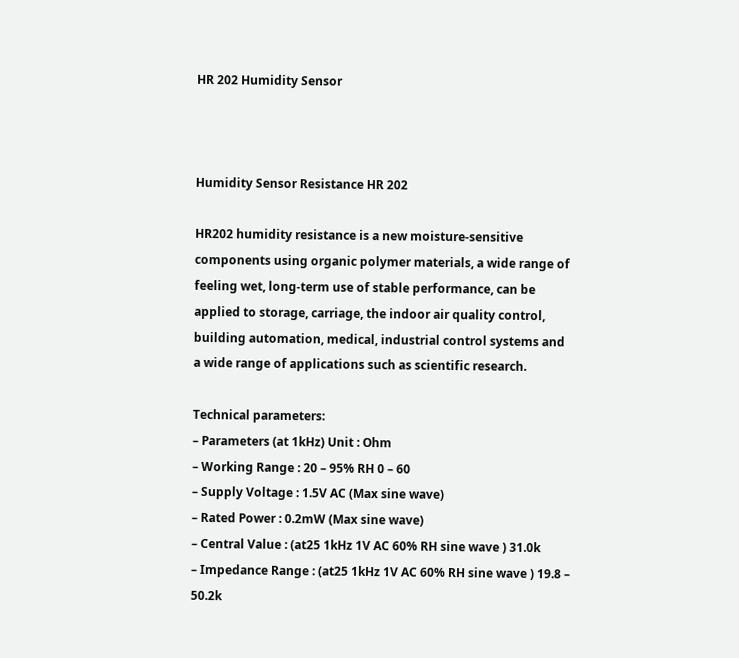HR 202 Humidity Sensor



Humidity Sensor Resistance HR 202

HR202 humidity resistance is a new moisture-sensitive components using organic polymer materials, a wide range of feeling wet, long-term use of stable performance, can be applied to storage, carriage, the indoor air quality control, building automation, medical, industrial control systems and a wide range of applications such as scientific research.

Technical parameters:
– Parameters (at 1kHz) Unit : Ohm
– Working Range : 20 – 95% RH 0 – 60
– Supply Voltage : 1.5V AC (Max sine wave)
– Rated Power : 0.2mW (Max sine wave)
– Central Value : (at25 1kHz 1V AC 60% RH sine wave ) 31.0k
– Impedance Range : (at25 1kHz 1V AC 60% RH sine wave ) 19.8 – 50.2k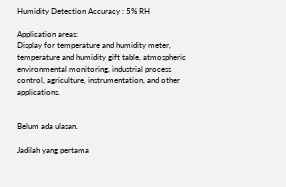Humidity Detection Accuracy : 5% RH

Application areas:
Display for temperature and humidity meter, temperature and humidity gift table, atmospheric environmental monitoring, industrial process control, agriculture, instrumentation, and other applications.


Belum ada ulasan.

Jadilah yang pertama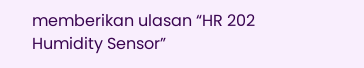memberikan ulasan “HR 202 Humidity Sensor”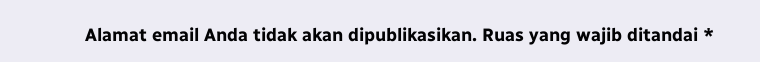Alamat email Anda tidak akan dipublikasikan. Ruas yang wajib ditandai *